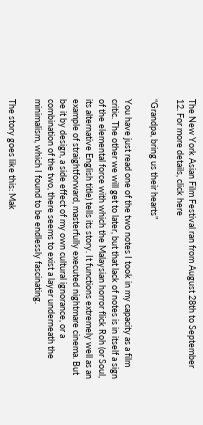The New York Asian Film Festival ran from August 28th to September 12. For more details, click here

“Grandpa, bring us their hearts”

You have just read one of the two notes I took in my capacity as a film critic. The other we will get to later, but that lack of notes is in itself a sign of the elemental force with which the Malaysian horror flick Roh (or Soul, its alternative English title) tells its story. It functions extremely well as an example of straightforward, masterfully executed nightmare cinema. But be it by design, a side effect of my own cultural ignorance, or a combination of the two, there seems to exist a layer underneath the minimalism, which I found to be endlessly fascinating.

The story goes like this: Mak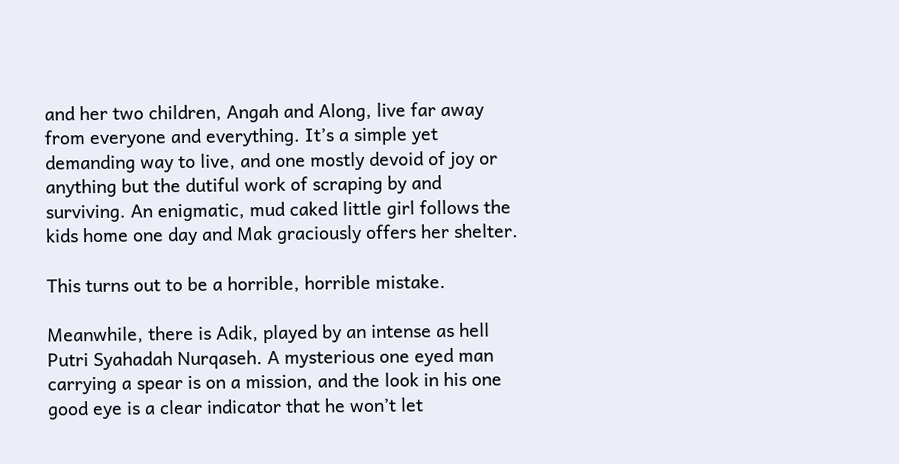and her two children, Angah and Along, live far away from everyone and everything. It’s a simple yet demanding way to live, and one mostly devoid of joy or anything but the dutiful work of scraping by and surviving. An enigmatic, mud caked little girl follows the kids home one day and Mak graciously offers her shelter.

This turns out to be a horrible, horrible mistake.

Meanwhile, there is Adik, played by an intense as hell Putri Syahadah Nurqaseh. A mysterious one eyed man carrying a spear is on a mission, and the look in his one good eye is a clear indicator that he won’t let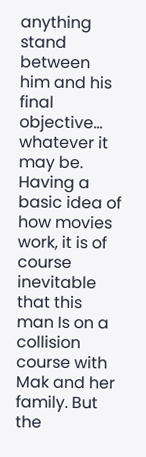anything stand between him and his final objective… whatever it may be. Having a basic idea of how movies work, it is of course inevitable that this man Is on a collision course with Mak and her family. But the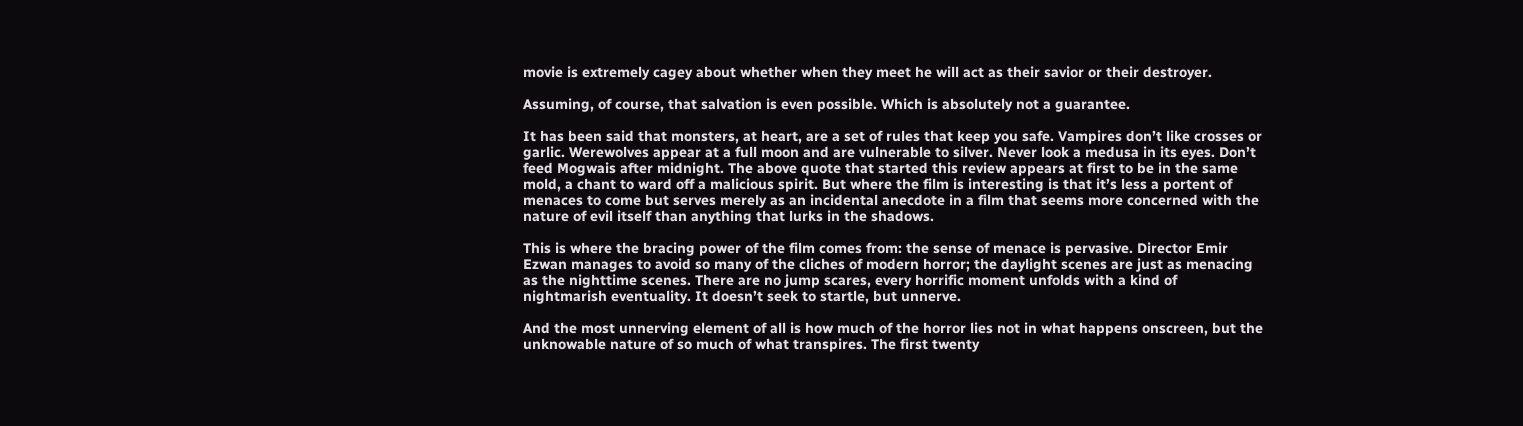movie is extremely cagey about whether when they meet he will act as their savior or their destroyer.

Assuming, of course, that salvation is even possible. Which is absolutely not a guarantee.

It has been said that monsters, at heart, are a set of rules that keep you safe. Vampires don’t like crosses or garlic. Werewolves appear at a full moon and are vulnerable to silver. Never look a medusa in its eyes. Don’t feed Mogwais after midnight. The above quote that started this review appears at first to be in the same mold, a chant to ward off a malicious spirit. But where the film is interesting is that it’s less a portent of menaces to come but serves merely as an incidental anecdote in a film that seems more concerned with the nature of evil itself than anything that lurks in the shadows.

This is where the bracing power of the film comes from: the sense of menace is pervasive. Director Emir Ezwan manages to avoid so many of the cliches of modern horror; the daylight scenes are just as menacing as the nighttime scenes. There are no jump scares, every horrific moment unfolds with a kind of nightmarish eventuality. It doesn’t seek to startle, but unnerve.

And the most unnerving element of all is how much of the horror lies not in what happens onscreen, but the unknowable nature of so much of what transpires. The first twenty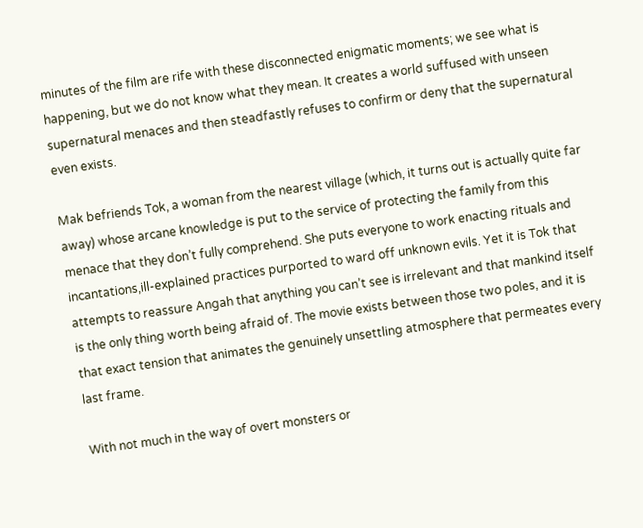minutes of the film are rife with these disconnected enigmatic moments; we see what is happening, but we do not know what they mean. It creates a world suffused with unseen supernatural menaces and then steadfastly refuses to confirm or deny that the supernatural even exists.

Mak befriends Tok, a woman from the nearest village (which, it turns out is actually quite far away) whose arcane knowledge is put to the service of protecting the family from this menace that they don’t fully comprehend. She puts everyone to work enacting rituals and incantations,ill-explained practices purported to ward off unknown evils. Yet it is Tok that attempts to reassure Angah that anything you can’t see is irrelevant and that mankind itself is the only thing worth being afraid of. The movie exists between those two poles, and it is that exact tension that animates the genuinely unsettling atmosphere that permeates every last frame.

With not much in the way of overt monsters or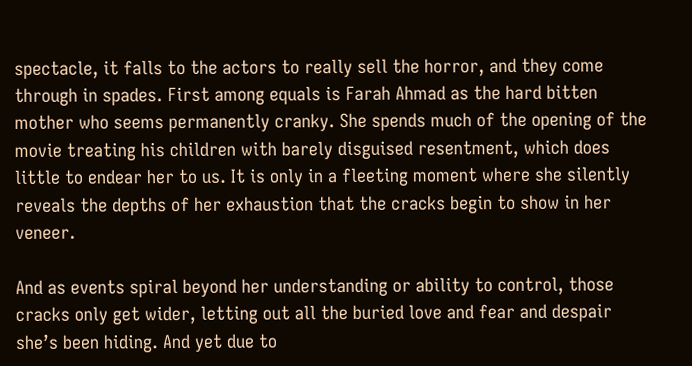spectacle, it falls to the actors to really sell the horror, and they come through in spades. First among equals is Farah Ahmad as the hard bitten mother who seems permanently cranky. She spends much of the opening of the movie treating his children with barely disguised resentment, which does little to endear her to us. It is only in a fleeting moment where she silently reveals the depths of her exhaustion that the cracks begin to show in her veneer.

And as events spiral beyond her understanding or ability to control, those cracks only get wider, letting out all the buried love and fear and despair she’s been hiding. And yet due to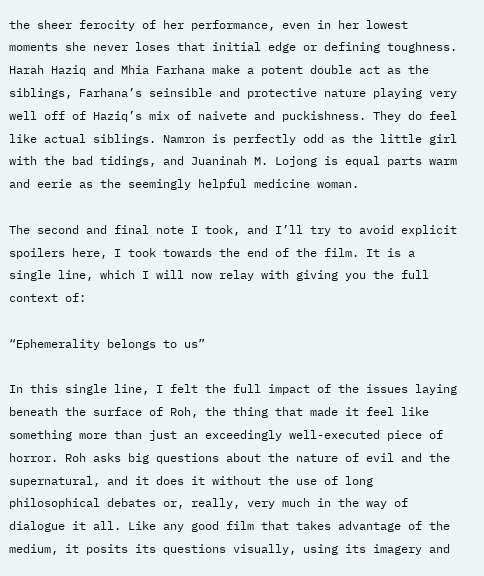the sheer ferocity of her performance, even in her lowest moments she never loses that initial edge or defining toughness. Harah Haziq and Mhia Farhana make a potent double act as the siblings, Farhana’s seinsible and protective nature playing very well off of Haziq’s mix of naivete and puckishness. They do feel like actual siblings. Namron is perfectly odd as the little girl with the bad tidings, and Juaninah M. Lojong is equal parts warm and eerie as the seemingly helpful medicine woman.

The second and final note I took, and I’ll try to avoid explicit spoilers here, I took towards the end of the film. It is a single line, which I will now relay with giving you the full context of:

“Ephemerality belongs to us”

In this single line, I felt the full impact of the issues laying beneath the surface of Roh, the thing that made it feel like something more than just an exceedingly well-executed piece of horror. Roh asks big questions about the nature of evil and the supernatural, and it does it without the use of long philosophical debates or, really, very much in the way of dialogue it all. Like any good film that takes advantage of the medium, it posits its questions visually, using its imagery and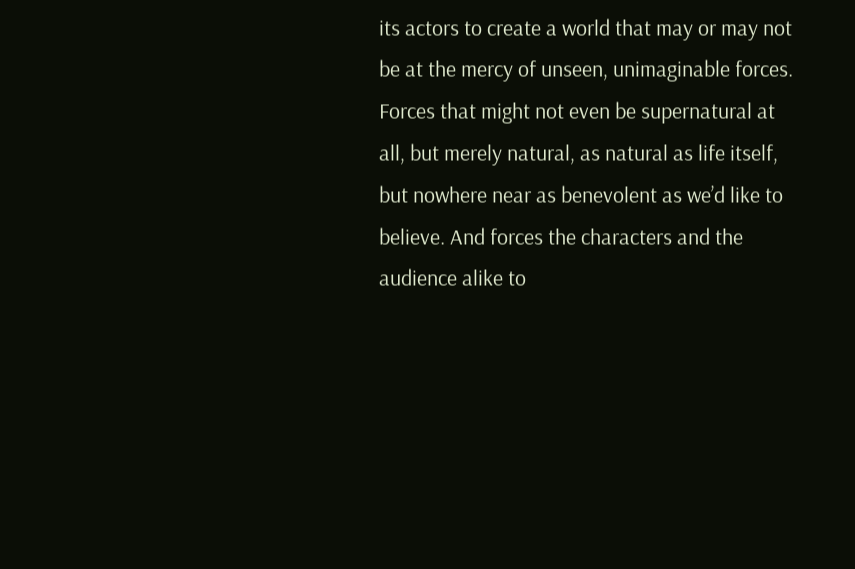its actors to create a world that may or may not be at the mercy of unseen, unimaginable forces. Forces that might not even be supernatural at all, but merely natural, as natural as life itself, but nowhere near as benevolent as we’d like to believe. And forces the characters and the audience alike to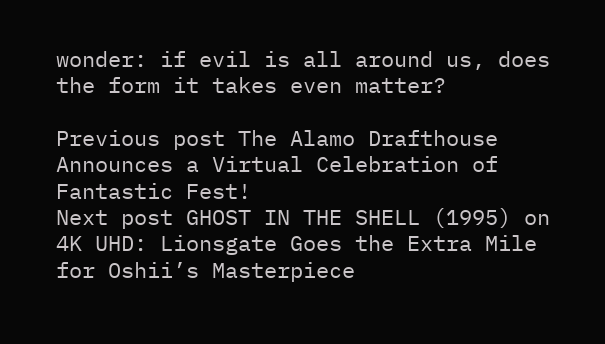wonder: if evil is all around us, does the form it takes even matter?

Previous post The Alamo Drafthouse Announces a Virtual Celebration of Fantastic Fest!
Next post GHOST IN THE SHELL (1995) on 4K UHD: Lionsgate Goes the Extra Mile for Oshii’s Masterpiece